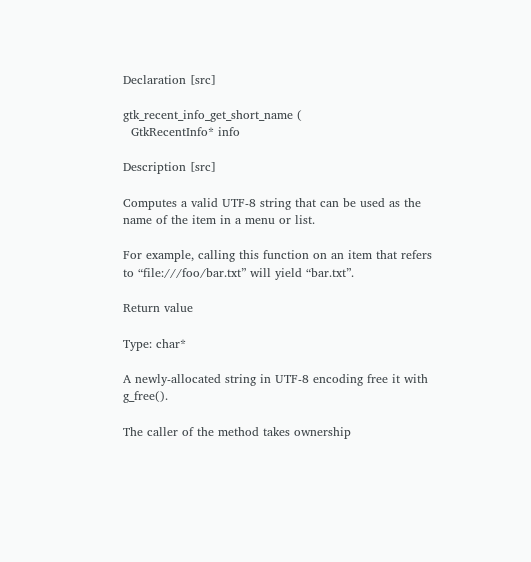Declaration [src]

gtk_recent_info_get_short_name (
  GtkRecentInfo* info

Description [src]

Computes a valid UTF-8 string that can be used as the name of the item in a menu or list.

For example, calling this function on an item that refers to “file:///foo/bar.txt” will yield “bar.txt”.

Return value

Type: char*

A newly-allocated string in UTF-8 encoding free it with g_free().

The caller of the method takes ownership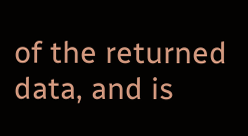of the returned data, and is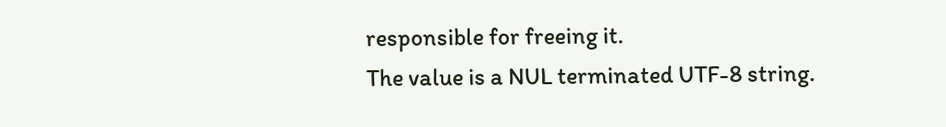responsible for freeing it.
The value is a NUL terminated UTF-8 string.